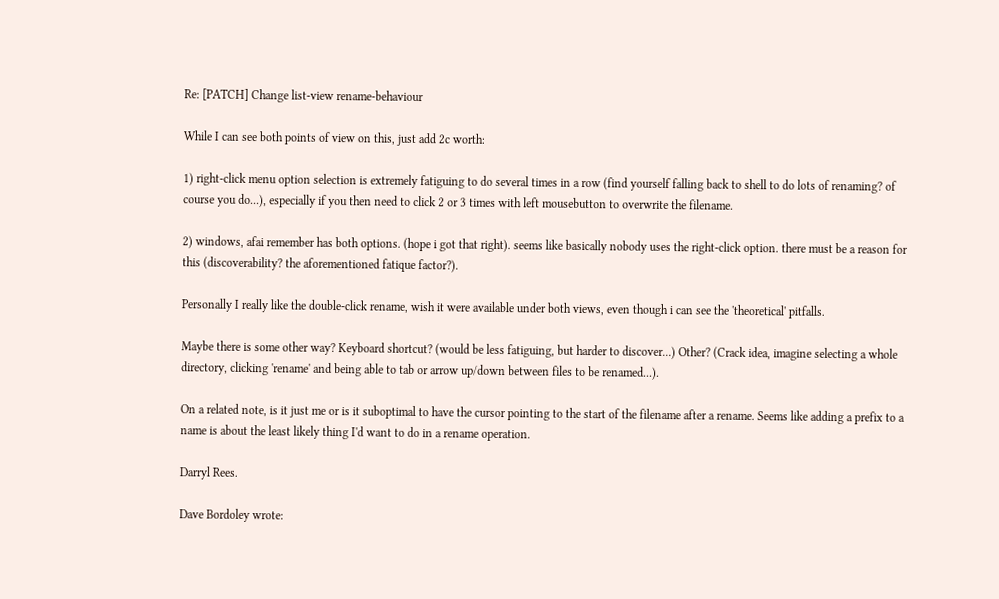Re: [PATCH] Change list-view rename-behaviour

While I can see both points of view on this, just add 2c worth:

1) right-click menu option selection is extremely fatiguing to do several times in a row (find yourself falling back to shell to do lots of renaming? of course you do...), especially if you then need to click 2 or 3 times with left mousebutton to overwrite the filename.

2) windows, afai remember has both options. (hope i got that right). seems like basically nobody uses the right-click option. there must be a reason for this (discoverability? the aforementioned fatique factor?).

Personally I really like the double-click rename, wish it were available under both views, even though i can see the 'theoretical' pitfalls.

Maybe there is some other way? Keyboard shortcut? (would be less fatiguing, but harder to discover...) Other? (Crack idea, imagine selecting a whole directory, clicking 'rename' and being able to tab or arrow up/down between files to be renamed...).

On a related note, is it just me or is it suboptimal to have the cursor pointing to the start of the filename after a rename. Seems like adding a prefix to a name is about the least likely thing I'd want to do in a rename operation.

Darryl Rees.

Dave Bordoley wrote: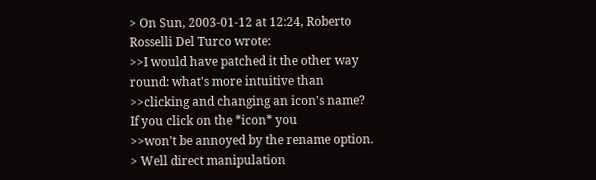> On Sun, 2003-01-12 at 12:24, Roberto Rosselli Del Turco wrote:
>>I would have patched it the other way round: what's more intuitive than
>>clicking and changing an icon's name? If you click on the *icon* you
>>won't be annoyed by the rename option.
> Well direct manipulation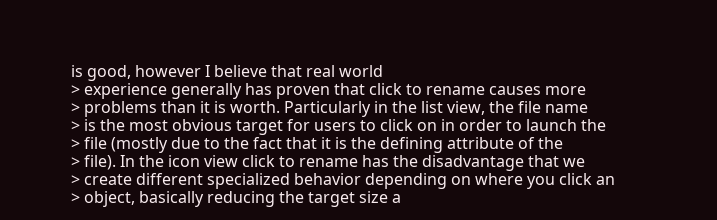is good, however I believe that real world
> experience generally has proven that click to rename causes more
> problems than it is worth. Particularly in the list view, the file name
> is the most obvious target for users to click on in order to launch the
> file (mostly due to the fact that it is the defining attribute of the
> file). In the icon view click to rename has the disadvantage that we
> create different specialized behavior depending on where you click an
> object, basically reducing the target size a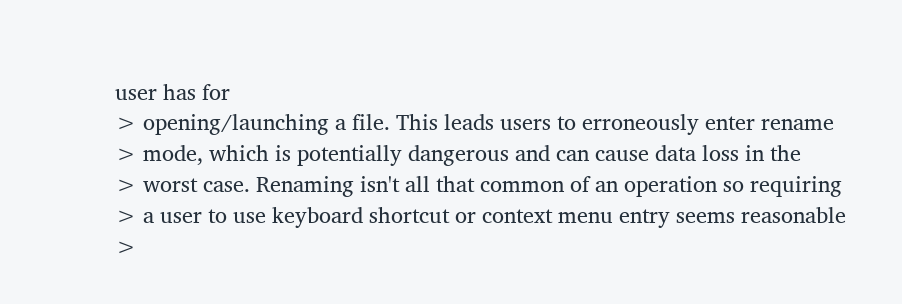user has for
> opening/launching a file. This leads users to erroneously enter rename
> mode, which is potentially dangerous and can cause data loss in the
> worst case. Renaming isn't all that common of an operation so requiring
> a user to use keyboard shortcut or context menu entry seems reasonable
>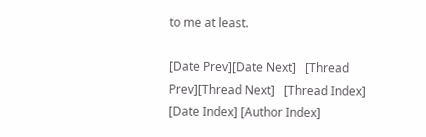to me at least.

[Date Prev][Date Next]   [Thread Prev][Thread Next]   [Thread Index] [Date Index] [Author Index]